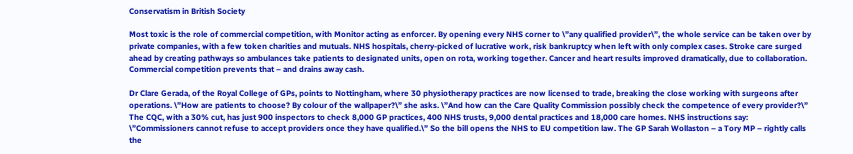Conservatism in British Society

Most toxic is the role of commercial competition, with Monitor acting as enforcer. By opening every NHS corner to \”any qualified provider\”, the whole service can be taken over by private companies, with a few token charities and mutuals. NHS hospitals, cherry-picked of lucrative work, risk bankruptcy when left with only complex cases. Stroke care surged ahead by creating pathways so ambulances take patients to designated units, open on rota, working together. Cancer and heart results improved dramatically, due to collaboration. Commercial competition prevents that – and drains away cash.

Dr Clare Gerada, of the Royal College of GPs, points to Nottingham, where 30 physiotherapy practices are now licensed to trade, breaking the close working with surgeons after operations. \”How are patients to choose? By colour of the wallpaper?\” she asks. \”And how can the Care Quality Commission possibly check the competence of every provider?\” The CQC, with a 30% cut, has just 900 inspectors to check 8,000 GP practices, 400 NHS trusts, 9,000 dental practices and 18,000 care homes. NHS instructions say: \”Commissioners cannot refuse to accept providers once they have qualified.\” So the bill opens the NHS to EU competition law. The GP Sarah Wollaston – a Tory MP – rightly calls the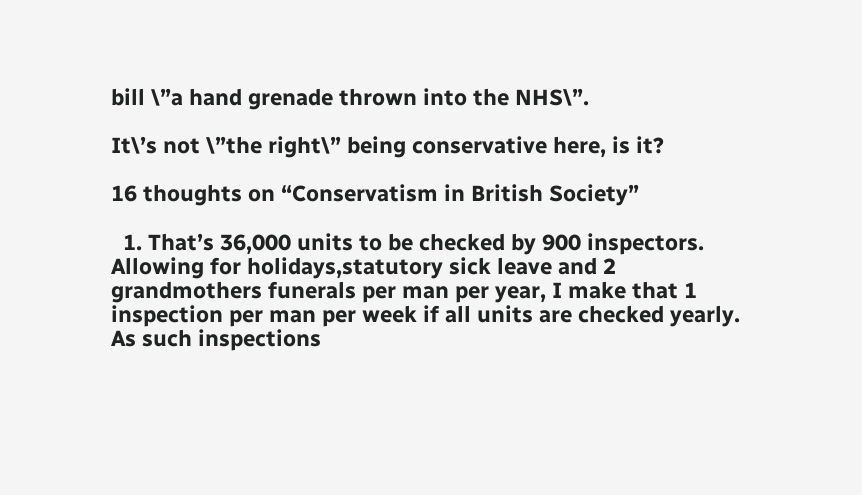bill \”a hand grenade thrown into the NHS\”.

It\’s not \”the right\” being conservative here, is it?

16 thoughts on “Conservatism in British Society”

  1. That’s 36,000 units to be checked by 900 inspectors. Allowing for holidays,statutory sick leave and 2 grandmothers funerals per man per year, I make that 1 inspection per man per week if all units are checked yearly. As such inspections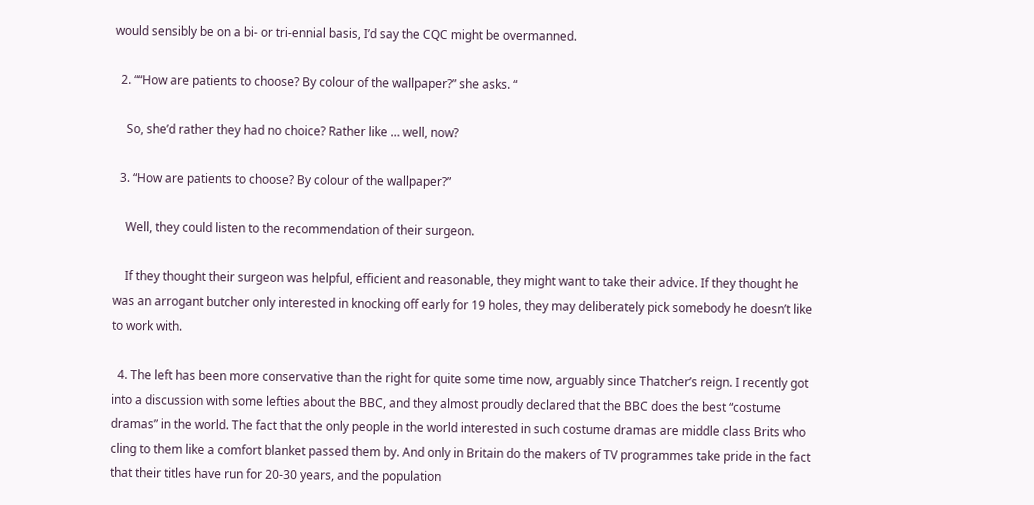would sensibly be on a bi- or tri-ennial basis, I’d say the CQC might be overmanned.

  2. ““How are patients to choose? By colour of the wallpaper?” she asks. “

    So, she’d rather they had no choice? Rather like … well, now?

  3. “How are patients to choose? By colour of the wallpaper?”

    Well, they could listen to the recommendation of their surgeon.

    If they thought their surgeon was helpful, efficient and reasonable, they might want to take their advice. If they thought he was an arrogant butcher only interested in knocking off early for 19 holes, they may deliberately pick somebody he doesn’t like to work with.

  4. The left has been more conservative than the right for quite some time now, arguably since Thatcher’s reign. I recently got into a discussion with some lefties about the BBC, and they almost proudly declared that the BBC does the best “costume dramas” in the world. The fact that the only people in the world interested in such costume dramas are middle class Brits who cling to them like a comfort blanket passed them by. And only in Britain do the makers of TV programmes take pride in the fact that their titles have run for 20-30 years, and the population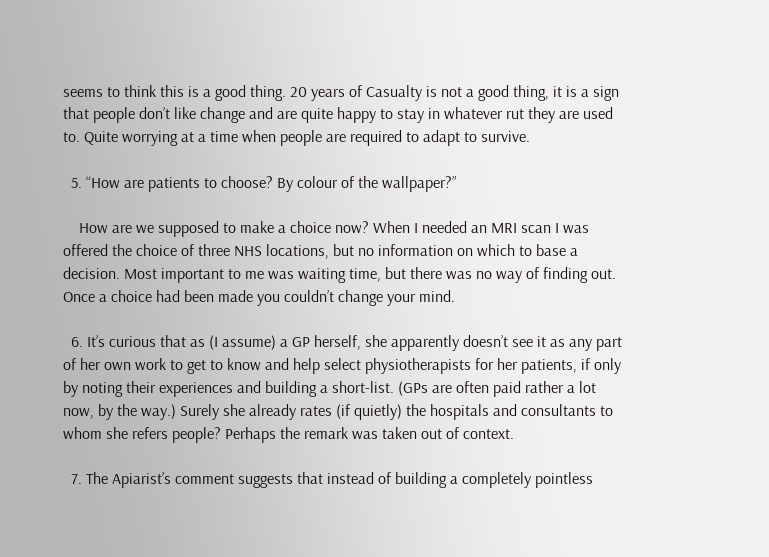seems to think this is a good thing. 20 years of Casualty is not a good thing, it is a sign that people don’t like change and are quite happy to stay in whatever rut they are used to. Quite worrying at a time when people are required to adapt to survive.

  5. “How are patients to choose? By colour of the wallpaper?”

    How are we supposed to make a choice now? When I needed an MRI scan I was offered the choice of three NHS locations, but no information on which to base a decision. Most important to me was waiting time, but there was no way of finding out. Once a choice had been made you couldn’t change your mind.

  6. It’s curious that as (I assume) a GP herself, she apparently doesn’t see it as any part of her own work to get to know and help select physiotherapists for her patients, if only by noting their experiences and building a short-list. (GPs are often paid rather a lot now, by the way.) Surely she already rates (if quietly) the hospitals and consultants to whom she refers people? Perhaps the remark was taken out of context.

  7. The Apiarist’s comment suggests that instead of building a completely pointless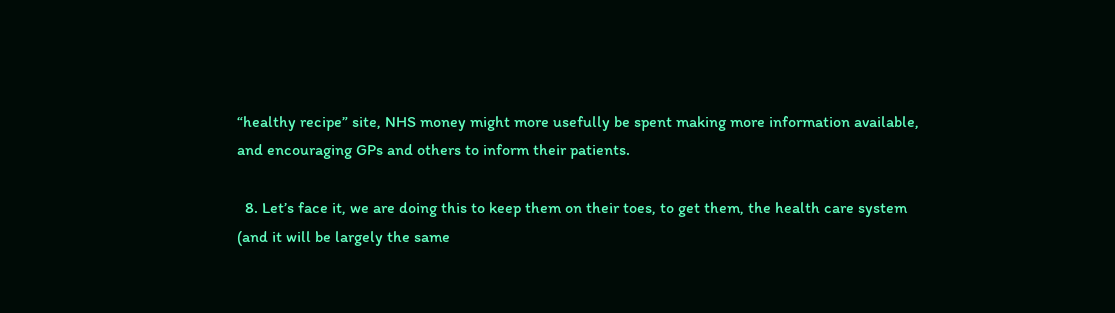“healthy recipe” site, NHS money might more usefully be spent making more information available, and encouraging GPs and others to inform their patients.

  8. Let’s face it, we are doing this to keep them on their toes, to get them, the health care system (and it will be largely the same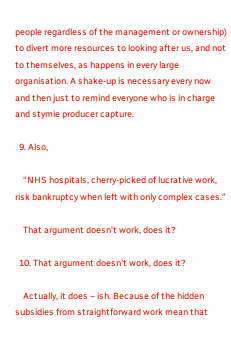people regardless of the management or ownership) to divert more resources to looking after us, and not to themselves, as happens in every large organisation. A shake-up is necessary every now and then just to remind everyone who is in charge and stymie producer capture.

  9. Also,

    “NHS hospitals, cherry-picked of lucrative work, risk bankruptcy when left with only complex cases.”

    That argument doesn’t work, does it?

  10. That argument doesn’t work, does it?

    Actually, it does – ish. Because of the hidden subsidies from straightforward work mean that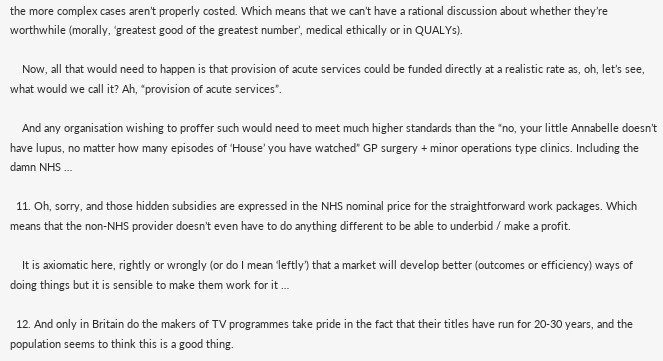the more complex cases aren’t properly costed. Which means that we can’t have a rational discussion about whether they’re worthwhile (morally, ‘greatest good of the greatest number’, medical ethically or in QUALYs).

    Now, all that would need to happen is that provision of acute services could be funded directly at a realistic rate as, oh, let’s see, what would we call it? Ah, “provision of acute services”.

    And any organisation wishing to proffer such would need to meet much higher standards than the “no, your little Annabelle doesn’t have lupus, no matter how many episodes of ‘House’ you have watched” GP surgery + minor operations type clinics. Including the damn NHS …

  11. Oh, sorry, and those hidden subsidies are expressed in the NHS nominal price for the straightforward work packages. Which means that the non-NHS provider doesn’t even have to do anything different to be able to underbid / make a profit.

    It is axiomatic here, rightly or wrongly (or do I mean ‘leftly’) that a market will develop better (outcomes or efficiency) ways of doing things but it is sensible to make them work for it …

  12. And only in Britain do the makers of TV programmes take pride in the fact that their titles have run for 20-30 years, and the population seems to think this is a good thing.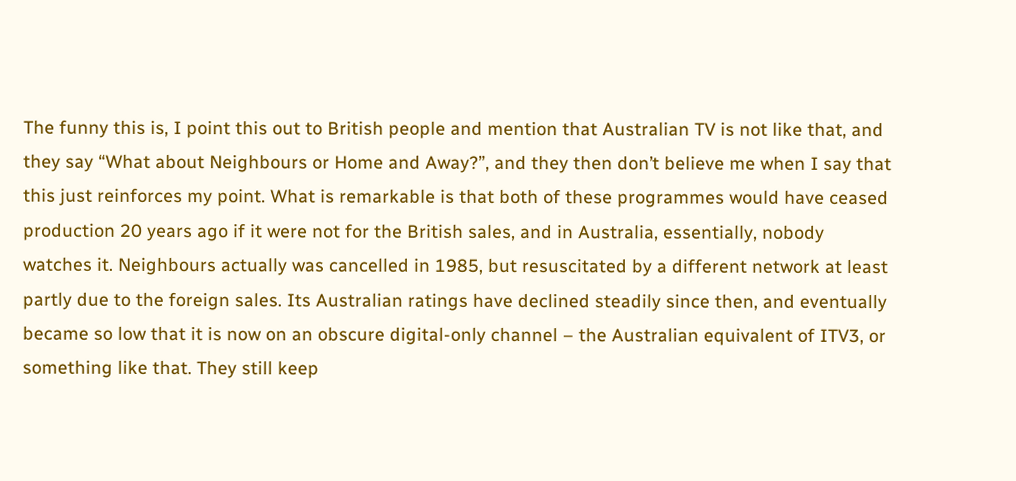The funny this is, I point this out to British people and mention that Australian TV is not like that, and they say “What about Neighbours or Home and Away?”, and they then don’t believe me when I say that this just reinforces my point. What is remarkable is that both of these programmes would have ceased production 20 years ago if it were not for the British sales, and in Australia, essentially, nobody watches it. Neighbours actually was cancelled in 1985, but resuscitated by a different network at least partly due to the foreign sales. Its Australian ratings have declined steadily since then, and eventually became so low that it is now on an obscure digital-only channel – the Australian equivalent of ITV3, or something like that. They still keep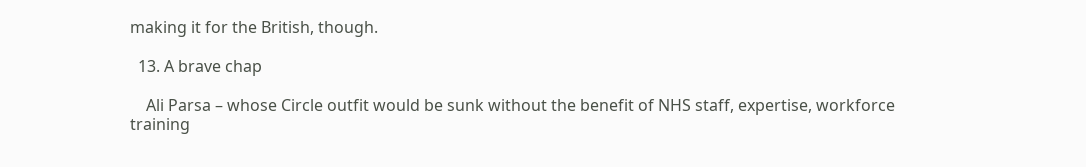making it for the British, though.

  13. A brave chap

    Ali Parsa – whose Circle outfit would be sunk without the benefit of NHS staff, expertise, workforce training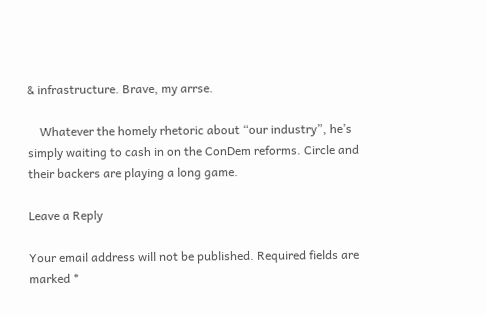& infrastructure. Brave, my arrse.

    Whatever the homely rhetoric about “our industry”, he’s simply waiting to cash in on the ConDem reforms. Circle and their backers are playing a long game.

Leave a Reply

Your email address will not be published. Required fields are marked *